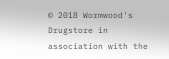© 2018 Wormwood's Drugstore in association with the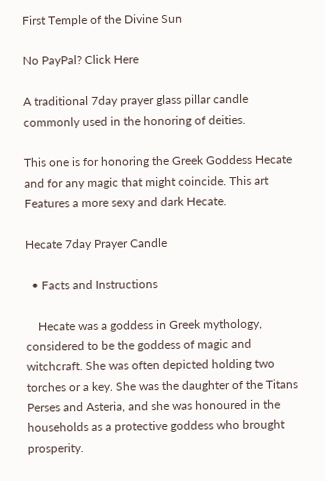First Temple of the Divine Sun

No PayPal? Click Here

A traditional 7day prayer glass pillar candle commonly used in the honoring of deities.

This one is for honoring the Greek Goddess Hecate and for any magic that might coincide. This art Features a more sexy and dark Hecate.

Hecate 7day Prayer Candle

  • Facts and Instructions

    Hecate was a goddess in Greek mythology, considered to be the goddess of magic and witchcraft. She was often depicted holding two torches or a key. She was the daughter of the Titans Perses and Asteria, and she was honoured in the households as a protective goddess who brought prosperity.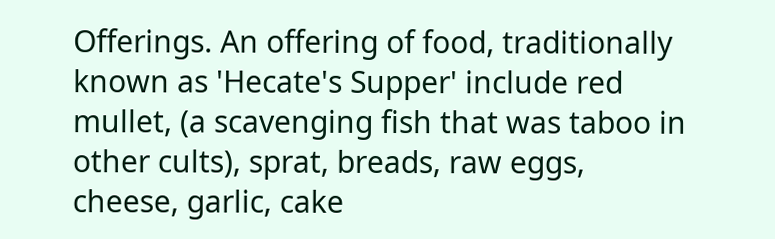Offerings. An offering of food, traditionally known as 'Hecate's Supper' include red mullet, (a scavenging fish that was taboo in other cults), sprat, breads, raw eggs, cheese, garlic, cake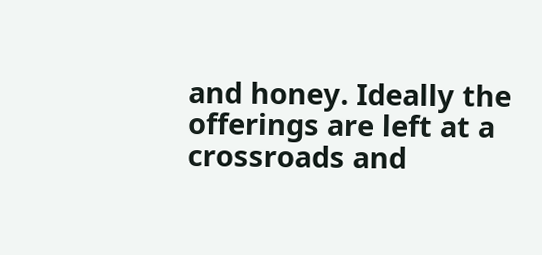and honey. Ideally the offerings are left at a crossroads and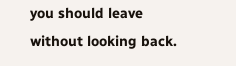you should leave without looking back.